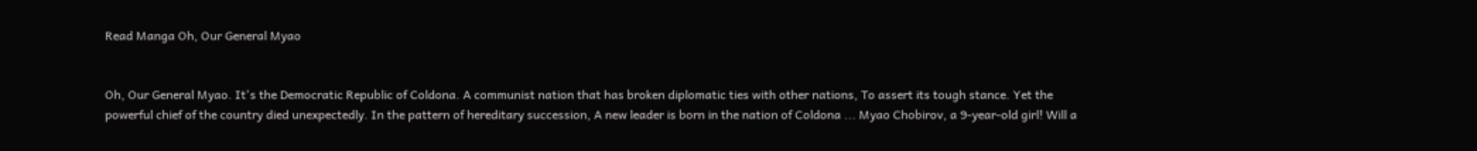Read Manga Oh, Our General Myao


Oh, Our General Myao. It's the Democratic Republic of Coldona. A communist nation that has broken diplomatic ties with other nations, To assert its tough stance. Yet the powerful chief of the country died unexpectedly. In the pattern of hereditary succession, A new leader is born in the nation of Coldona ... Myao Chobirov, a 9-year-old girl! Will a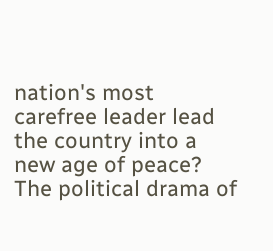nation's most carefree leader lead the country into a new age of peace? The political drama of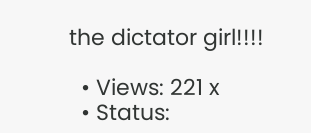the dictator girl!!!!

  • Views: 221 x
  • Status: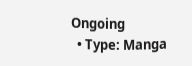Ongoing
  • Type: Manga